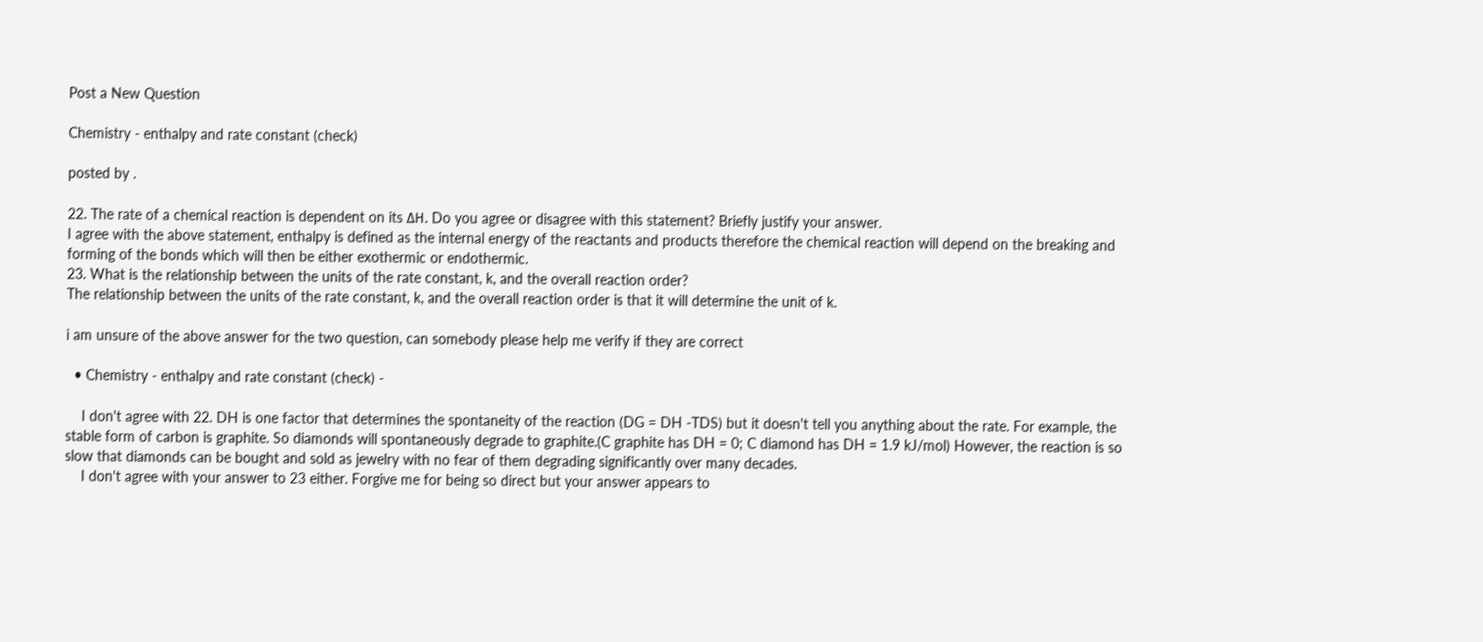Post a New Question

Chemistry - enthalpy and rate constant (check)

posted by .

22. The rate of a chemical reaction is dependent on its ΔH. Do you agree or disagree with this statement? Briefly justify your answer.
I agree with the above statement, enthalpy is defined as the internal energy of the reactants and products therefore the chemical reaction will depend on the breaking and forming of the bonds which will then be either exothermic or endothermic.
23. What is the relationship between the units of the rate constant, k, and the overall reaction order?
The relationship between the units of the rate constant, k, and the overall reaction order is that it will determine the unit of k.

i am unsure of the above answer for the two question, can somebody please help me verify if they are correct

  • Chemistry - enthalpy and rate constant (check) -

    I don't agree with 22. DH is one factor that determines the spontaneity of the reaction (DG = DH -TDS) but it doesn't tell you anything about the rate. For example, the stable form of carbon is graphite. So diamonds will spontaneously degrade to graphite.(C graphite has DH = 0; C diamond has DH = 1.9 kJ/mol) However, the reaction is so slow that diamonds can be bought and sold as jewelry with no fear of them degrading significantly over many decades.
    I don't agree with your answer to 23 either. Forgive me for being so direct but your answer appears to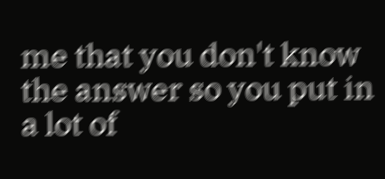me that you don't know the answer so you put in a lot of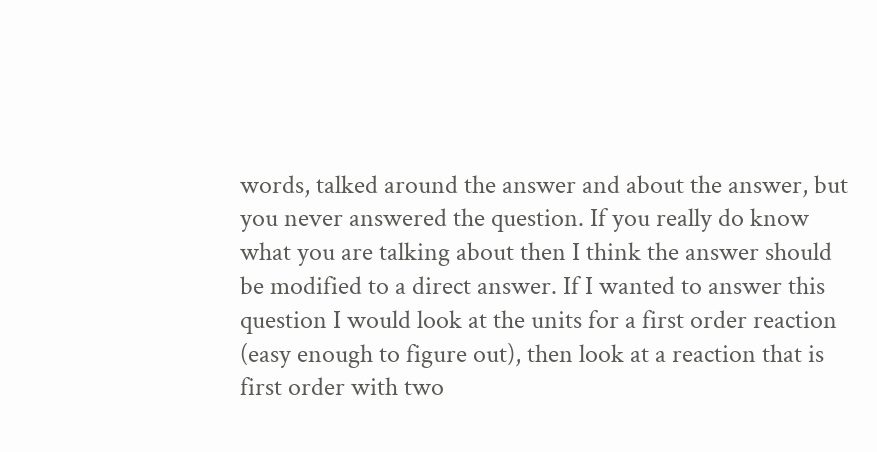words, talked around the answer and about the answer, but you never answered the question. If you really do know what you are talking about then I think the answer should be modified to a direct answer. If I wanted to answer this question I would look at the units for a first order reaction (easy enough to figure out), then look at a reaction that is first order with two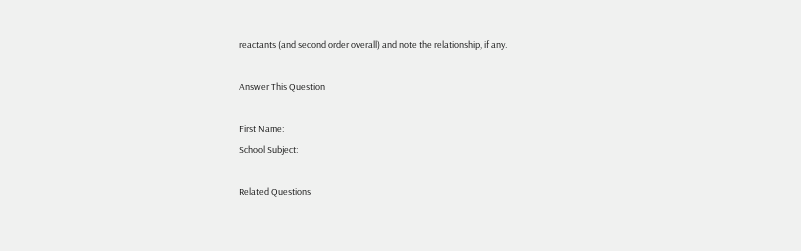reactants (and second order overall) and note the relationship, if any.

Answer This Question

First Name:
School Subject:

Related Questions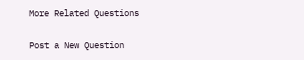More Related Questions

Post a New Question